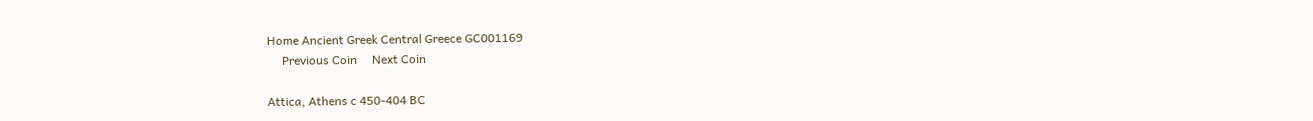Home Ancient Greek Central Greece GC001169
     Previous Coin     Next Coin

Attica, Athens c 450-404 BC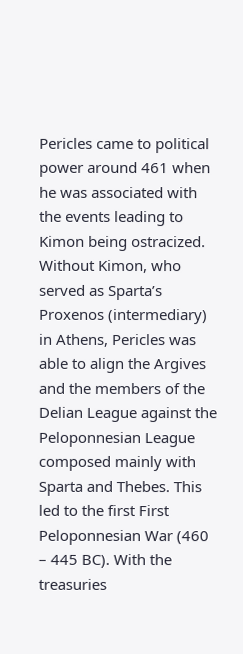Pericles came to political power around 461 when he was associated with the events leading to Kimon being ostracized. Without Kimon, who served as Sparta’s Proxenos (intermediary) in Athens, Pericles was able to align the Argives and the members of the Delian League against the Peloponnesian League composed mainly with Sparta and Thebes. This led to the first First Peloponnesian War (460 – 445 BC). With the treasuries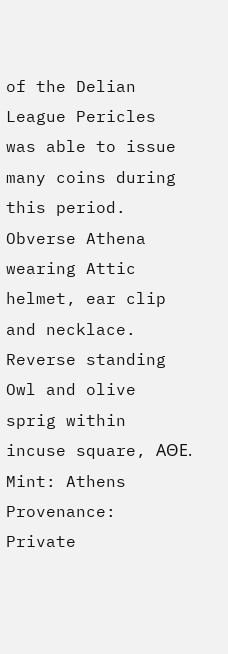of the Delian League Pericles was able to issue many coins during this period. Obverse Athena wearing Attic helmet, ear clip and necklace. Reverse standing Owl and olive sprig within incuse square, ΑΘΕ.
Mint: Athens
Provenance: Private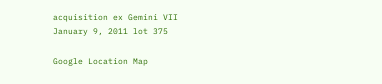acquisition ex Gemini VII January 9, 2011 lot 375

Google Location Map